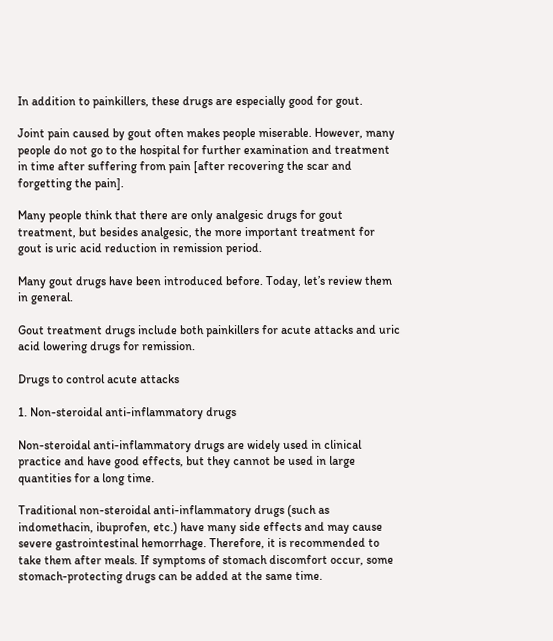In addition to painkillers, these drugs are especially good for gout.

Joint pain caused by gout often makes people miserable. However, many people do not go to the hospital for further examination and treatment in time after suffering from pain [after recovering the scar and forgetting the pain].

Many people think that there are only analgesic drugs for gout treatment, but besides analgesic, the more important treatment for gout is uric acid reduction in remission period.

Many gout drugs have been introduced before. Today, let’s review them in general.

Gout treatment drugs include both painkillers for acute attacks and uric acid lowering drugs for remission.

Drugs to control acute attacks

1. Non-steroidal anti-inflammatory drugs

Non-steroidal anti-inflammatory drugs are widely used in clinical practice and have good effects, but they cannot be used in large quantities for a long time.

Traditional non-steroidal anti-inflammatory drugs (such as indomethacin, ibuprofen, etc.) have many side effects and may cause severe gastrointestinal hemorrhage. Therefore, it is recommended to take them after meals. If symptoms of stomach discomfort occur, some stomach-protecting drugs can be added at the same time.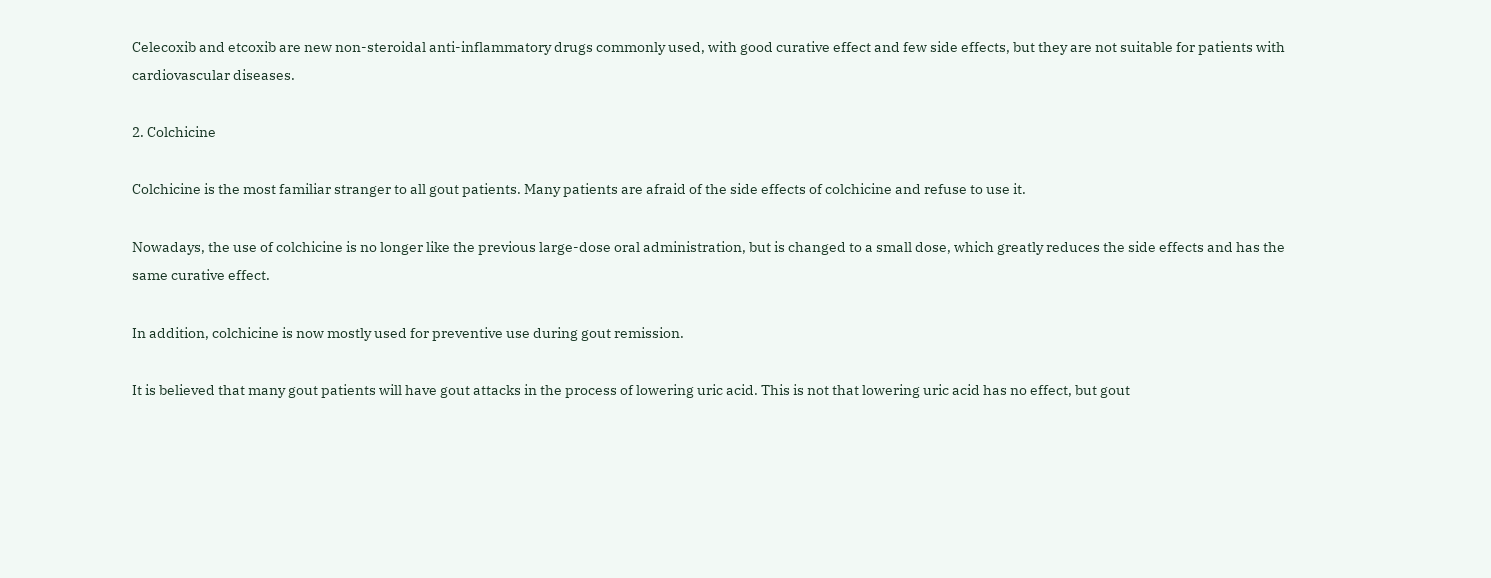Celecoxib and etcoxib are new non-steroidal anti-inflammatory drugs commonly used, with good curative effect and few side effects, but they are not suitable for patients with cardiovascular diseases.

2. Colchicine

Colchicine is the most familiar stranger to all gout patients. Many patients are afraid of the side effects of colchicine and refuse to use it.

Nowadays, the use of colchicine is no longer like the previous large-dose oral administration, but is changed to a small dose, which greatly reduces the side effects and has the same curative effect.

In addition, colchicine is now mostly used for preventive use during gout remission.

It is believed that many gout patients will have gout attacks in the process of lowering uric acid. This is not that lowering uric acid has no effect, but gout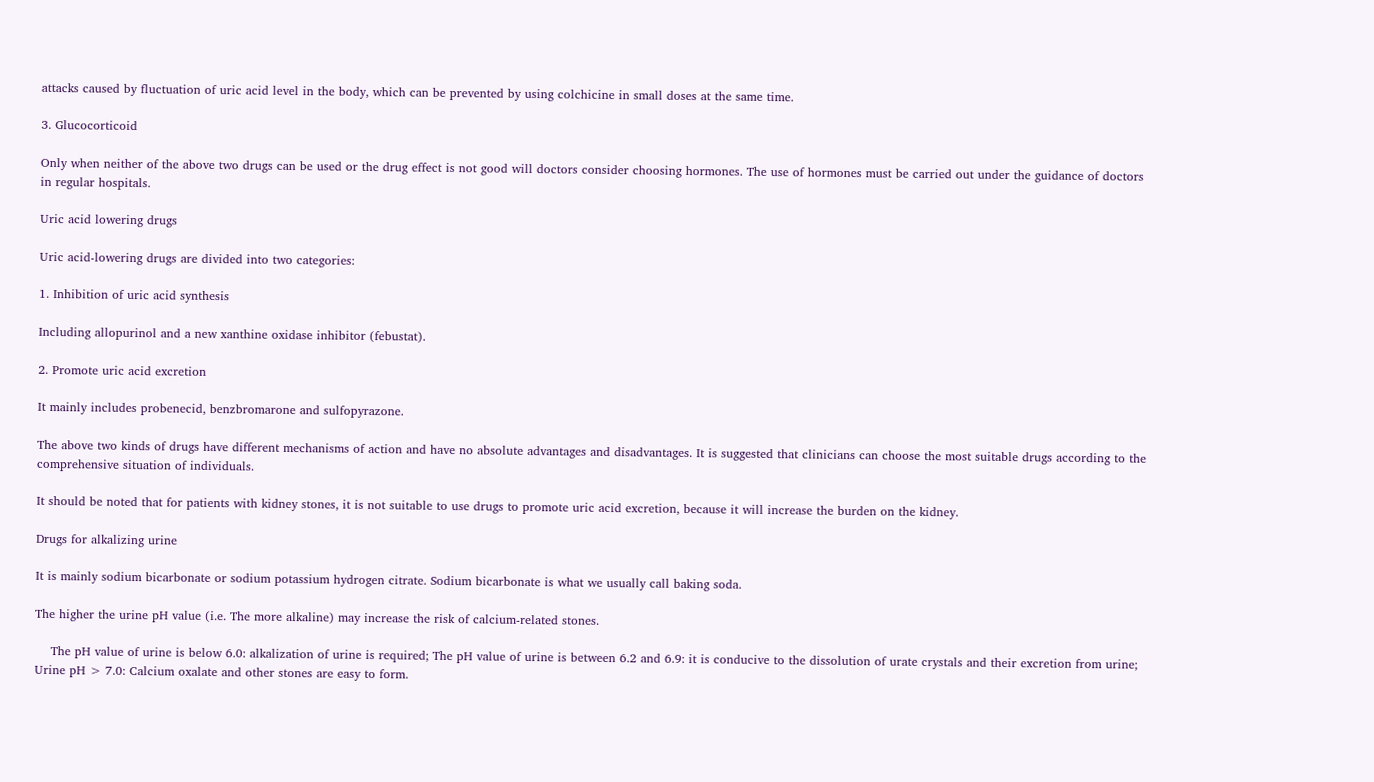attacks caused by fluctuation of uric acid level in the body, which can be prevented by using colchicine in small doses at the same time.

3. Glucocorticoid

Only when neither of the above two drugs can be used or the drug effect is not good will doctors consider choosing hormones. The use of hormones must be carried out under the guidance of doctors in regular hospitals.

Uric acid lowering drugs

Uric acid-lowering drugs are divided into two categories:

1. Inhibition of uric acid synthesis

Including allopurinol and a new xanthine oxidase inhibitor (febustat).

2. Promote uric acid excretion

It mainly includes probenecid, benzbromarone and sulfopyrazone.

The above two kinds of drugs have different mechanisms of action and have no absolute advantages and disadvantages. It is suggested that clinicians can choose the most suitable drugs according to the comprehensive situation of individuals.

It should be noted that for patients with kidney stones, it is not suitable to use drugs to promote uric acid excretion, because it will increase the burden on the kidney.

Drugs for alkalizing urine

It is mainly sodium bicarbonate or sodium potassium hydrogen citrate. Sodium bicarbonate is what we usually call baking soda.

The higher the urine pH value (i.e. The more alkaline) may increase the risk of calcium-related stones.

    The pH value of urine is below 6.0: alkalization of urine is required; The pH value of urine is between 6.2 and 6.9: it is conducive to the dissolution of urate crystals and their excretion from urine; Urine pH > 7.0: Calcium oxalate and other stones are easy to form.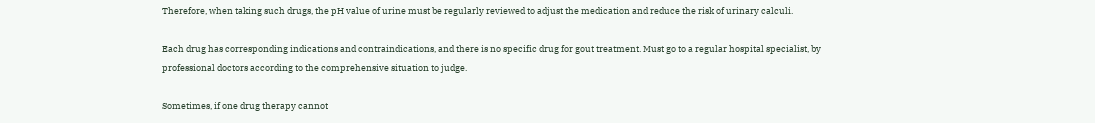Therefore, when taking such drugs, the pH value of urine must be regularly reviewed to adjust the medication and reduce the risk of urinary calculi.

Each drug has corresponding indications and contraindications, and there is no specific drug for gout treatment. Must go to a regular hospital specialist, by professional doctors according to the comprehensive situation to judge.

Sometimes, if one drug therapy cannot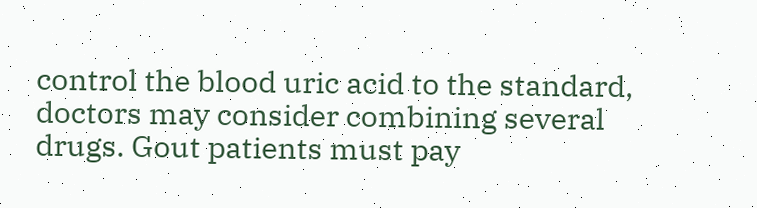control the blood uric acid to the standard, doctors may consider combining several drugs. Gout patients must pay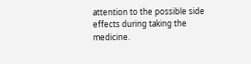attention to the possible side effects during taking the medicine.